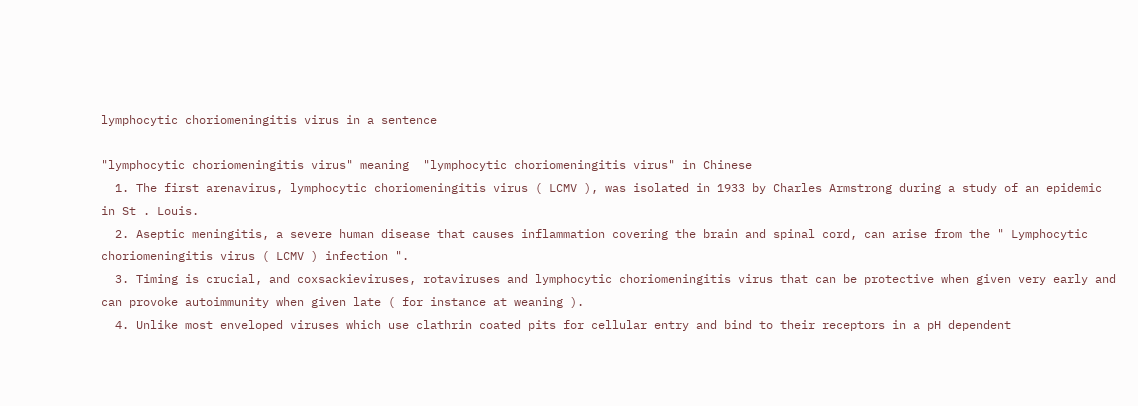lymphocytic choriomeningitis virus in a sentence

"lymphocytic choriomeningitis virus" meaning  "lymphocytic choriomeningitis virus" in Chinese
  1. The first arenavirus, lymphocytic choriomeningitis virus ( LCMV ), was isolated in 1933 by Charles Armstrong during a study of an epidemic in St . Louis.
  2. Aseptic meningitis, a severe human disease that causes inflammation covering the brain and spinal cord, can arise from the " Lymphocytic choriomeningitis virus ( LCMV ) infection ".
  3. Timing is crucial, and coxsackieviruses, rotaviruses and lymphocytic choriomeningitis virus that can be protective when given very early and can provoke autoimmunity when given late ( for instance at weaning ).
  4. Unlike most enveloped viruses which use clathrin coated pits for cellular entry and bind to their receptors in a pH dependent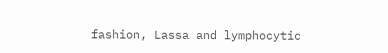fashion, Lassa and lymphocytic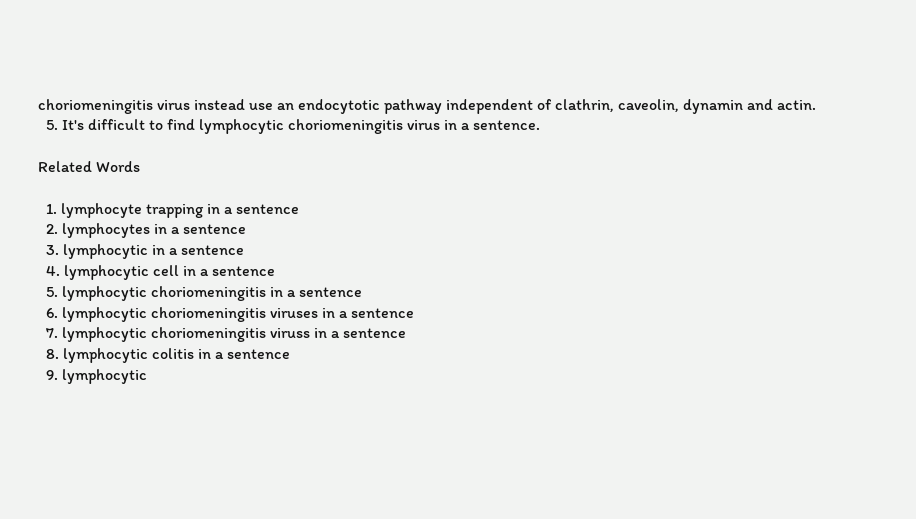choriomeningitis virus instead use an endocytotic pathway independent of clathrin, caveolin, dynamin and actin.
  5. It's difficult to find lymphocytic choriomeningitis virus in a sentence.

Related Words

  1. lymphocyte trapping in a sentence
  2. lymphocytes in a sentence
  3. lymphocytic in a sentence
  4. lymphocytic cell in a sentence
  5. lymphocytic choriomeningitis in a sentence
  6. lymphocytic choriomeningitis viruses in a sentence
  7. lymphocytic choriomeningitis viruss in a sentence
  8. lymphocytic colitis in a sentence
  9. lymphocytic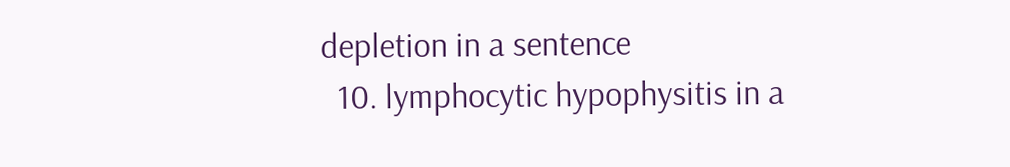depletion in a sentence
  10. lymphocytic hypophysitis in a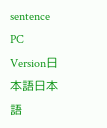sentence
PC Version日本語日本語